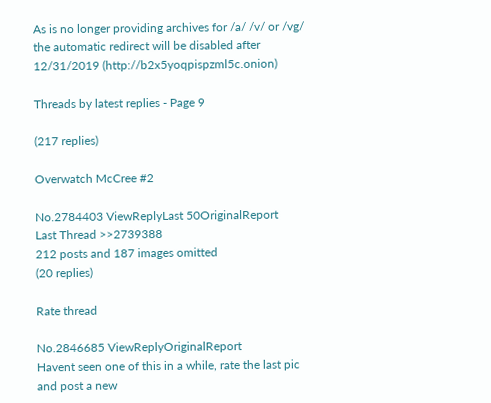As is no longer providing archives for /a/ /v/ or /vg/ the automatic redirect will be disabled after 12/31/2019 (http://b2x5yoqpispzml5c.onion)

Threads by latest replies - Page 9

(217 replies)

Overwatch McCree #2

No.2784403 ViewReplyLast 50OriginalReport
Last Thread >>2739388
212 posts and 187 images omitted
(20 replies)

Rate thread

No.2846685 ViewReplyOriginalReport
Havent seen one of this in a while, rate the last pic and post a new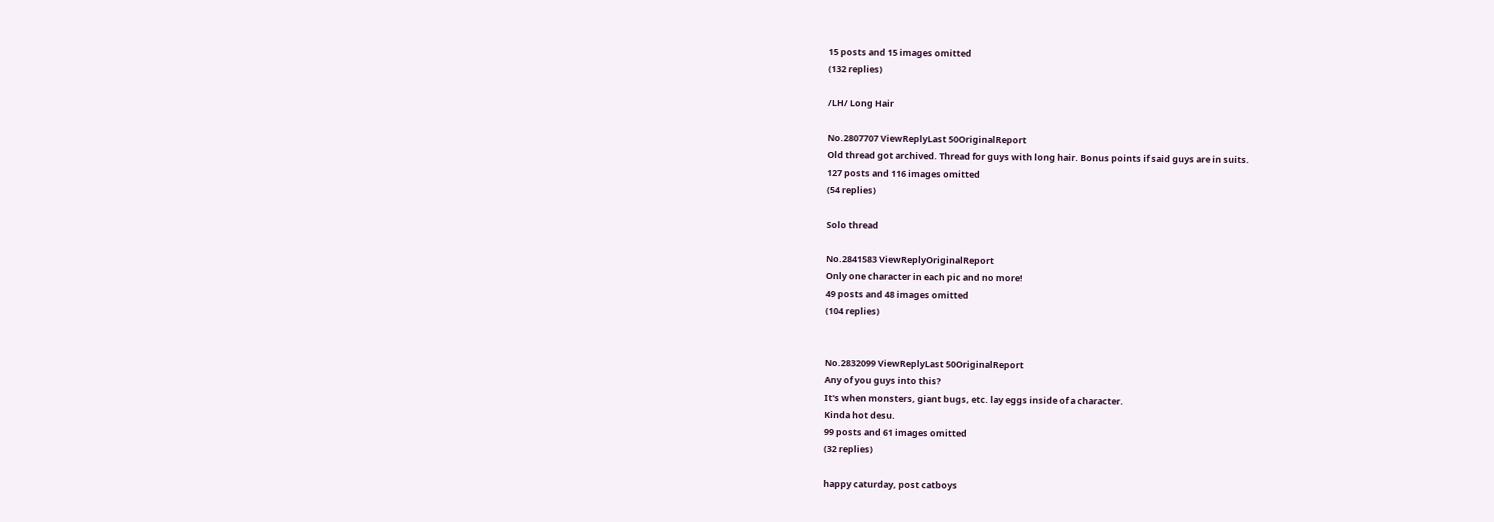15 posts and 15 images omitted
(132 replies)

/LH/ Long Hair

No.2807707 ViewReplyLast 50OriginalReport
Old thread got archived. Thread for guys with long hair. Bonus points if said guys are in suits.
127 posts and 116 images omitted
(54 replies)

Solo thread

No.2841583 ViewReplyOriginalReport
Only one character in each pic and no more!
49 posts and 48 images omitted
(104 replies)


No.2832099 ViewReplyLast 50OriginalReport
Any of you guys into this?
It's when monsters, giant bugs, etc. lay eggs inside of a character.
Kinda hot desu.
99 posts and 61 images omitted
(32 replies)

happy caturday, post catboys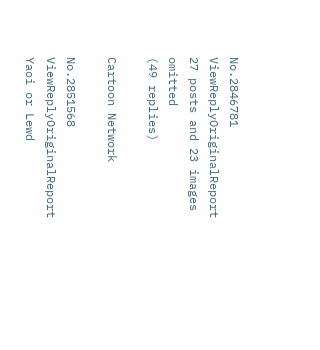No.2846781 ViewReplyOriginalReport
27 posts and 23 images omitted
(49 replies)

Cartoon Network

No.2851568 ViewReplyOriginalReport
Yaoi or Lewd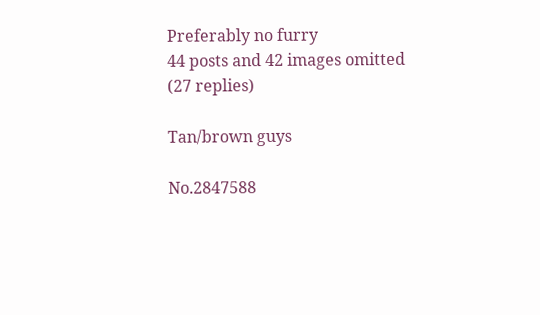Preferably no furry
44 posts and 42 images omitted
(27 replies)

Tan/brown guys

No.2847588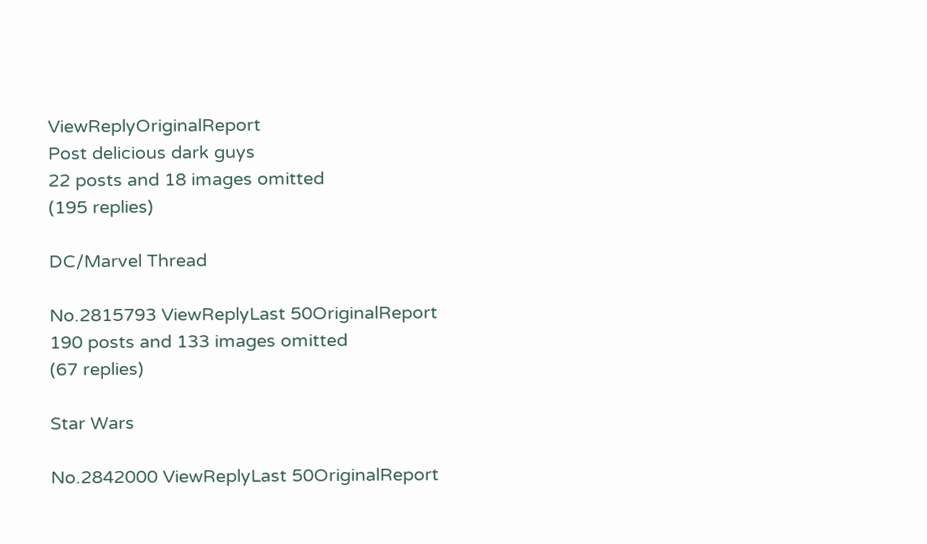ViewReplyOriginalReport
Post delicious dark guys
22 posts and 18 images omitted
(195 replies)

DC/Marvel Thread

No.2815793 ViewReplyLast 50OriginalReport
190 posts and 133 images omitted
(67 replies)

Star Wars

No.2842000 ViewReplyLast 50OriginalReport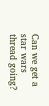Can we get a star wars thread going?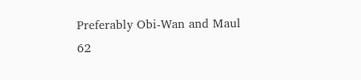Preferably Obi-Wan and Maul
62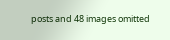posts and 48 images omitted